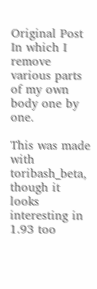Original Post
In which I remove various parts of my own body one by one.

This was made with toribash_beta, though it looks interesting in 1.93 too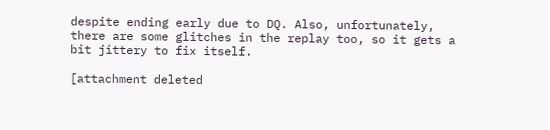despite ending early due to DQ. Also, unfortunately, there are some glitches in the replay too, so it gets a bit jittery to fix itself.

[attachment deleted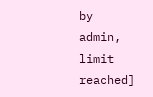by admin, limit reached]